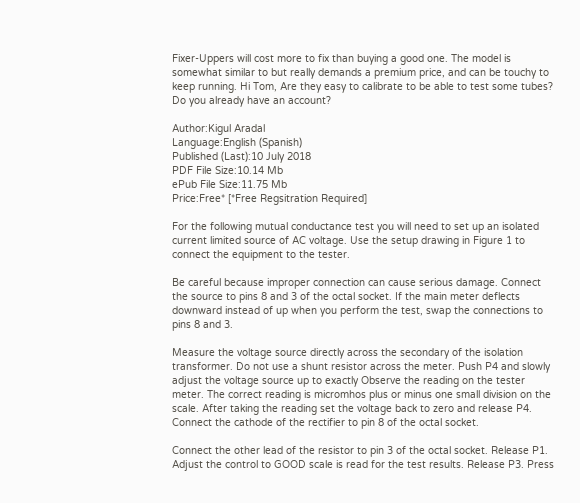Fixer-Uppers will cost more to fix than buying a good one. The model is somewhat similar to but really demands a premium price, and can be touchy to keep running. Hi Tom, Are they easy to calibrate to be able to test some tubes? Do you already have an account?

Author:Kigul Aradal
Language:English (Spanish)
Published (Last):10 July 2018
PDF File Size:10.14 Mb
ePub File Size:11.75 Mb
Price:Free* [*Free Regsitration Required]

For the following mutual conductance test you will need to set up an isolated current limited source of AC voltage. Use the setup drawing in Figure 1 to connect the equipment to the tester.

Be careful because improper connection can cause serious damage. Connect the source to pins 8 and 3 of the octal socket. If the main meter deflects downward instead of up when you perform the test, swap the connections to pins 8 and 3.

Measure the voltage source directly across the secondary of the isolation transformer. Do not use a shunt resistor across the meter. Push P4 and slowly adjust the voltage source up to exactly Observe the reading on the tester meter. The correct reading is micromhos plus or minus one small division on the scale. After taking the reading set the voltage back to zero and release P4. Connect the cathode of the rectifier to pin 8 of the octal socket.

Connect the other lead of the resistor to pin 3 of the octal socket. Release P1. Adjust the control to GOOD scale is read for the test results. Release P3. Press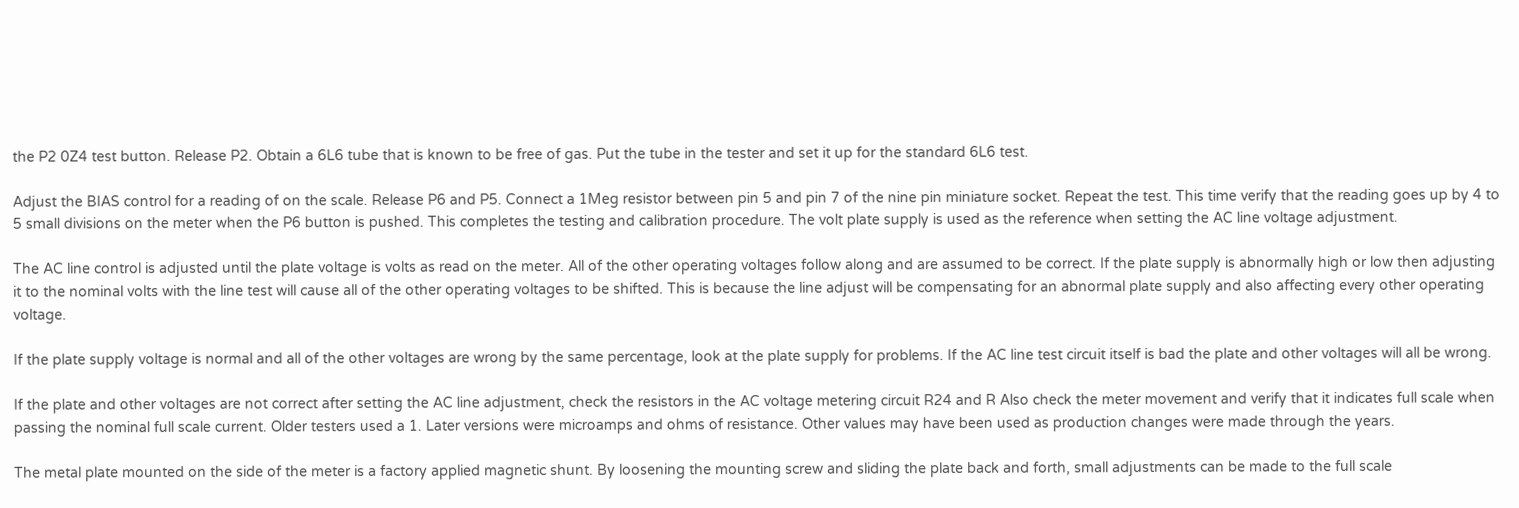the P2 0Z4 test button. Release P2. Obtain a 6L6 tube that is known to be free of gas. Put the tube in the tester and set it up for the standard 6L6 test.

Adjust the BIAS control for a reading of on the scale. Release P6 and P5. Connect a 1Meg resistor between pin 5 and pin 7 of the nine pin miniature socket. Repeat the test. This time verify that the reading goes up by 4 to 5 small divisions on the meter when the P6 button is pushed. This completes the testing and calibration procedure. The volt plate supply is used as the reference when setting the AC line voltage adjustment.

The AC line control is adjusted until the plate voltage is volts as read on the meter. All of the other operating voltages follow along and are assumed to be correct. If the plate supply is abnormally high or low then adjusting it to the nominal volts with the line test will cause all of the other operating voltages to be shifted. This is because the line adjust will be compensating for an abnormal plate supply and also affecting every other operating voltage.

If the plate supply voltage is normal and all of the other voltages are wrong by the same percentage, look at the plate supply for problems. If the AC line test circuit itself is bad the plate and other voltages will all be wrong.

If the plate and other voltages are not correct after setting the AC line adjustment, check the resistors in the AC voltage metering circuit R24 and R Also check the meter movement and verify that it indicates full scale when passing the nominal full scale current. Older testers used a 1. Later versions were microamps and ohms of resistance. Other values may have been used as production changes were made through the years.

The metal plate mounted on the side of the meter is a factory applied magnetic shunt. By loosening the mounting screw and sliding the plate back and forth, small adjustments can be made to the full scale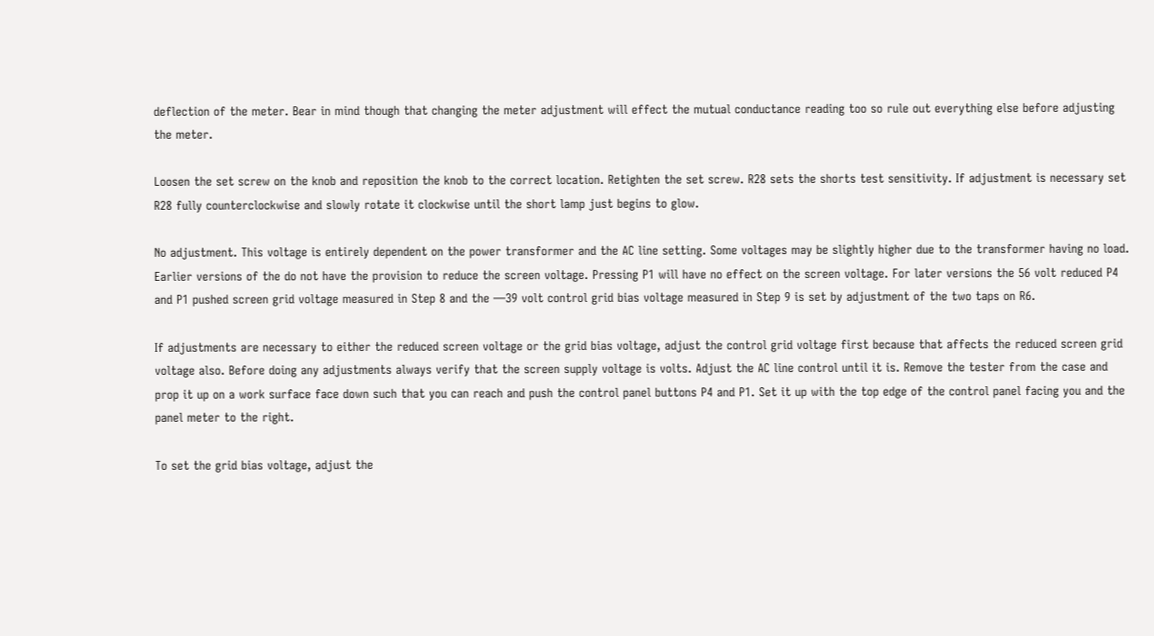deflection of the meter. Bear in mind though that changing the meter adjustment will effect the mutual conductance reading too so rule out everything else before adjusting the meter.

Loosen the set screw on the knob and reposition the knob to the correct location. Retighten the set screw. R28 sets the shorts test sensitivity. If adjustment is necessary set R28 fully counterclockwise and slowly rotate it clockwise until the short lamp just begins to glow.

No adjustment. This voltage is entirely dependent on the power transformer and the AC line setting. Some voltages may be slightly higher due to the transformer having no load. Earlier versions of the do not have the provision to reduce the screen voltage. Pressing P1 will have no effect on the screen voltage. For later versions the 56 volt reduced P4 and P1 pushed screen grid voltage measured in Step 8 and the —39 volt control grid bias voltage measured in Step 9 is set by adjustment of the two taps on R6.

If adjustments are necessary to either the reduced screen voltage or the grid bias voltage, adjust the control grid voltage first because that affects the reduced screen grid voltage also. Before doing any adjustments always verify that the screen supply voltage is volts. Adjust the AC line control until it is. Remove the tester from the case and prop it up on a work surface face down such that you can reach and push the control panel buttons P4 and P1. Set it up with the top edge of the control panel facing you and the panel meter to the right.

To set the grid bias voltage, adjust the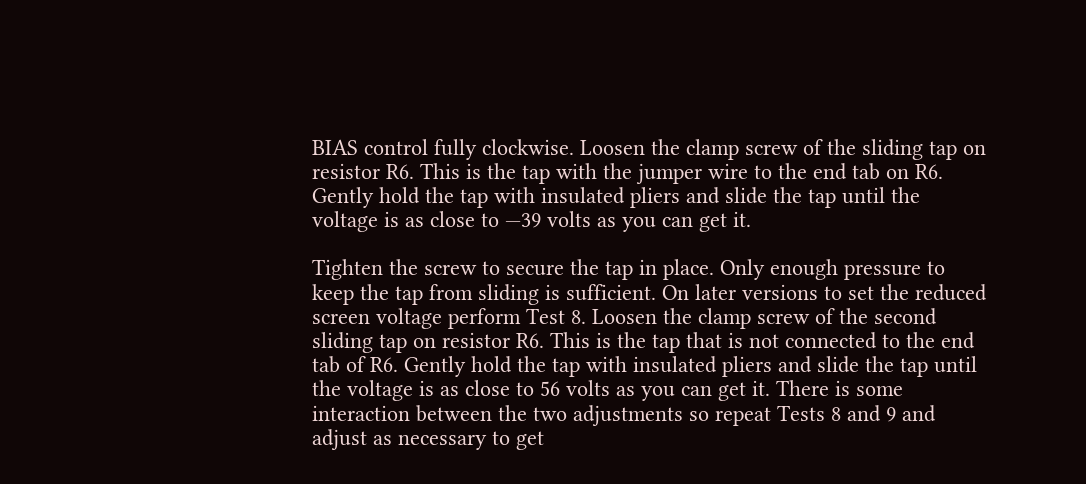BIAS control fully clockwise. Loosen the clamp screw of the sliding tap on resistor R6. This is the tap with the jumper wire to the end tab on R6. Gently hold the tap with insulated pliers and slide the tap until the voltage is as close to —39 volts as you can get it.

Tighten the screw to secure the tap in place. Only enough pressure to keep the tap from sliding is sufficient. On later versions to set the reduced screen voltage perform Test 8. Loosen the clamp screw of the second sliding tap on resistor R6. This is the tap that is not connected to the end tab of R6. Gently hold the tap with insulated pliers and slide the tap until the voltage is as close to 56 volts as you can get it. There is some interaction between the two adjustments so repeat Tests 8 and 9 and adjust as necessary to get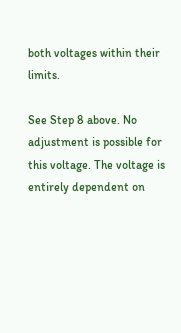both voltages within their limits.

See Step 8 above. No adjustment is possible for this voltage. The voltage is entirely dependent on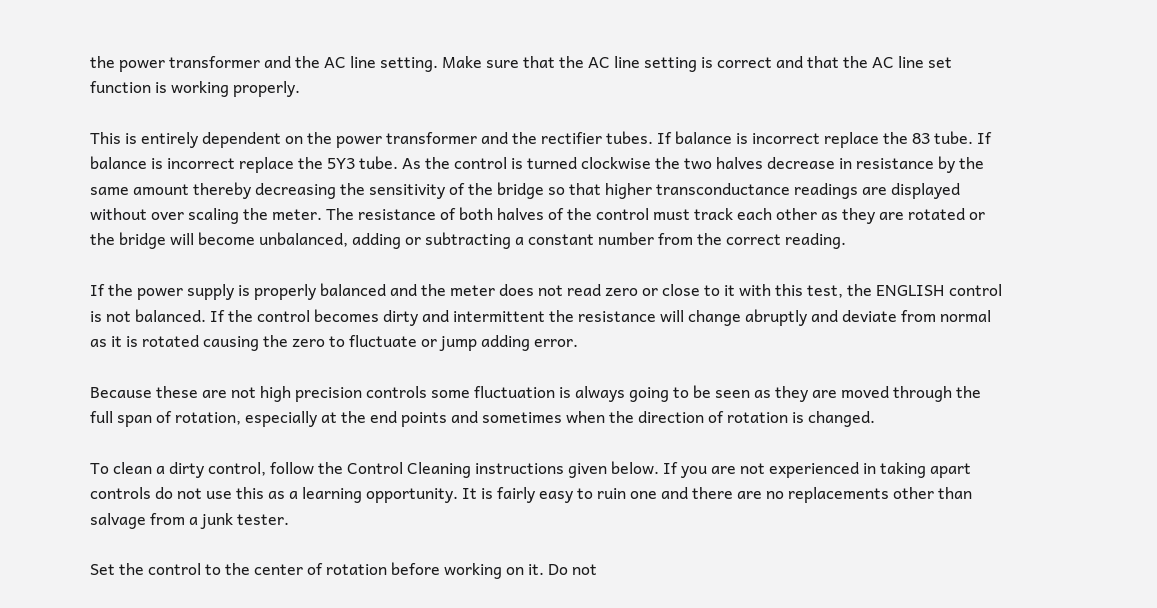the power transformer and the AC line setting. Make sure that the AC line setting is correct and that the AC line set function is working properly.

This is entirely dependent on the power transformer and the rectifier tubes. If balance is incorrect replace the 83 tube. If balance is incorrect replace the 5Y3 tube. As the control is turned clockwise the two halves decrease in resistance by the same amount thereby decreasing the sensitivity of the bridge so that higher transconductance readings are displayed without over scaling the meter. The resistance of both halves of the control must track each other as they are rotated or the bridge will become unbalanced, adding or subtracting a constant number from the correct reading.

If the power supply is properly balanced and the meter does not read zero or close to it with this test, the ENGLISH control is not balanced. If the control becomes dirty and intermittent the resistance will change abruptly and deviate from normal as it is rotated causing the zero to fluctuate or jump adding error.

Because these are not high precision controls some fluctuation is always going to be seen as they are moved through the full span of rotation, especially at the end points and sometimes when the direction of rotation is changed.

To clean a dirty control, follow the Control Cleaning instructions given below. If you are not experienced in taking apart controls do not use this as a learning opportunity. It is fairly easy to ruin one and there are no replacements other than salvage from a junk tester.

Set the control to the center of rotation before working on it. Do not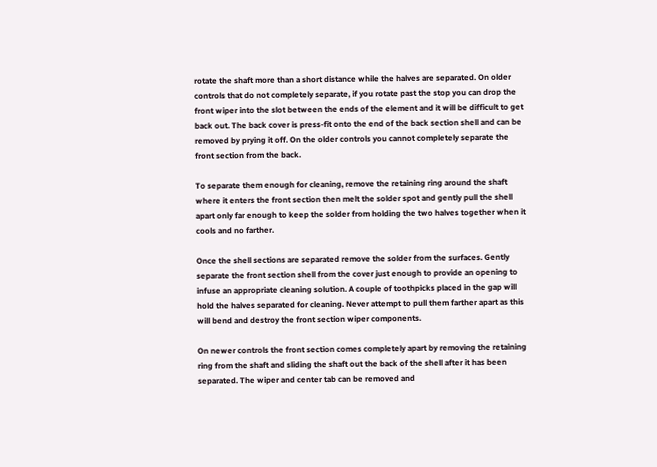rotate the shaft more than a short distance while the halves are separated. On older controls that do not completely separate, if you rotate past the stop you can drop the front wiper into the slot between the ends of the element and it will be difficult to get back out. The back cover is press-fit onto the end of the back section shell and can be removed by prying it off. On the older controls you cannot completely separate the front section from the back.

To separate them enough for cleaning, remove the retaining ring around the shaft where it enters the front section then melt the solder spot and gently pull the shell apart only far enough to keep the solder from holding the two halves together when it cools and no farther.

Once the shell sections are separated remove the solder from the surfaces. Gently separate the front section shell from the cover just enough to provide an opening to infuse an appropriate cleaning solution. A couple of toothpicks placed in the gap will hold the halves separated for cleaning. Never attempt to pull them farther apart as this will bend and destroy the front section wiper components.

On newer controls the front section comes completely apart by removing the retaining ring from the shaft and sliding the shaft out the back of the shell after it has been separated. The wiper and center tab can be removed and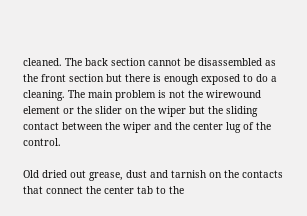cleaned. The back section cannot be disassembled as the front section but there is enough exposed to do a cleaning. The main problem is not the wirewound element or the slider on the wiper but the sliding contact between the wiper and the center lug of the control.

Old dried out grease, dust and tarnish on the contacts that connect the center tab to the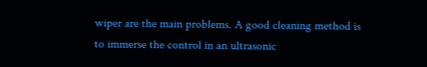wiper are the main problems. A good cleaning method is to immerse the control in an ultrasonic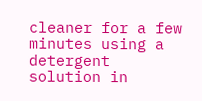cleaner for a few minutes using a detergent solution in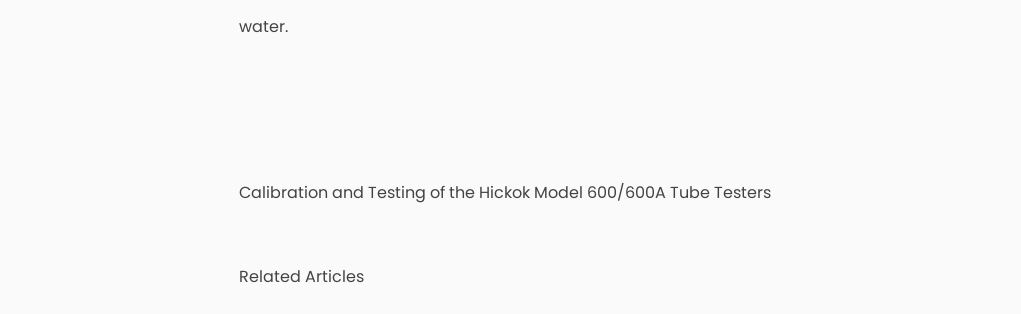water.





Calibration and Testing of the Hickok Model 600/600A Tube Testers


Related Articles